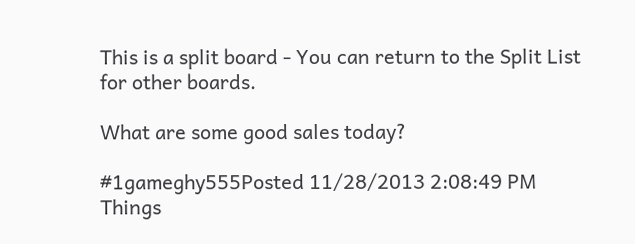This is a split board - You can return to the Split List for other boards.

What are some good sales today?

#1gameghy555Posted 11/28/2013 2:08:49 PM
Things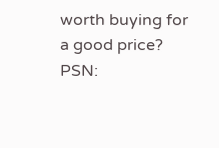worth buying for a good price?
PSN: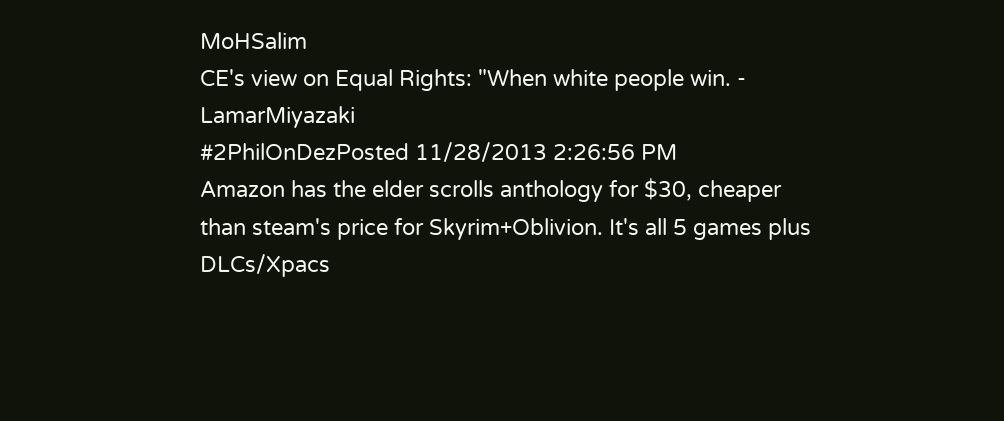MoHSalim
CE's view on Equal Rights: "When white people win. - LamarMiyazaki
#2PhilOnDezPosted 11/28/2013 2:26:56 PM
Amazon has the elder scrolls anthology for $30, cheaper than steam's price for Skyrim+Oblivion. It's all 5 games plus DLCs/Xpacs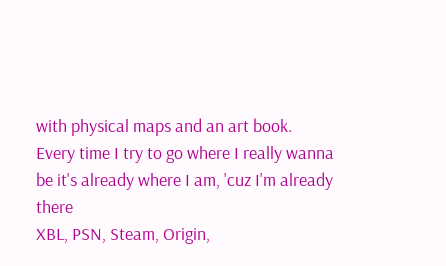with physical maps and an art book.
Every time I try to go where I really wanna be it's already where I am, 'cuz I'm already there
XBL, PSN, Steam, Origin,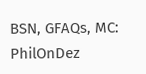BSN, GFAQs, MC: PhilOnDez